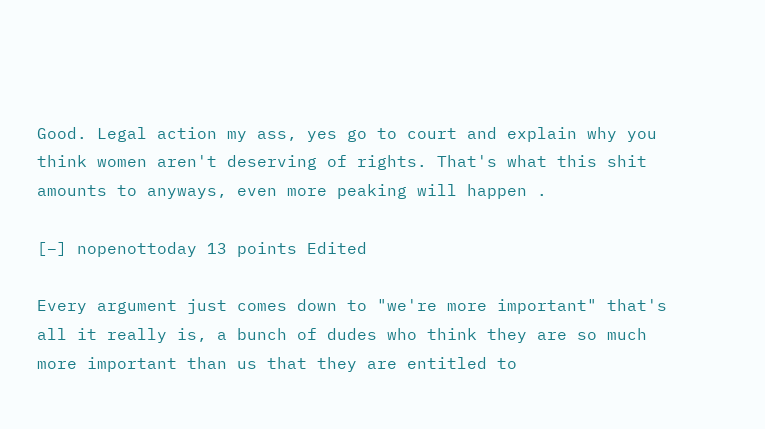Good. Legal action my ass, yes go to court and explain why you think women aren't deserving of rights. That's what this shit amounts to anyways, even more peaking will happen .

[–] nopenottoday 13 points Edited

Every argument just comes down to "we're more important" that's all it really is, a bunch of dudes who think they are so much more important than us that they are entitled to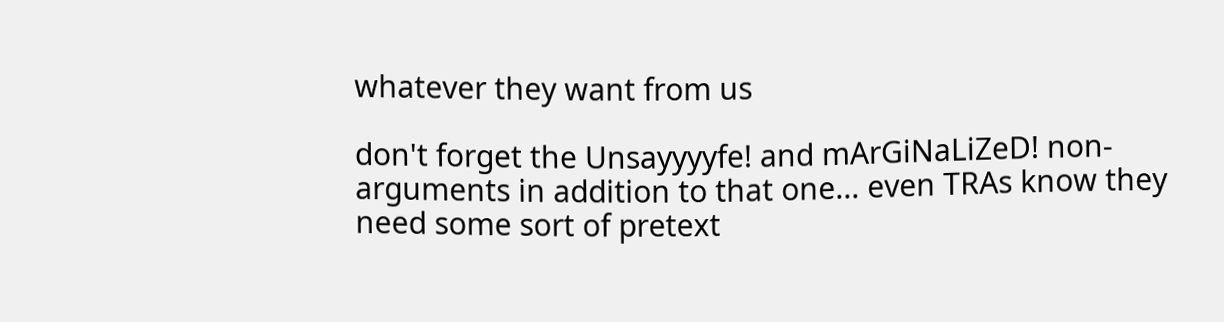whatever they want from us

don't forget the Unsayyyyfe! and mArGiNaLiZeD! non-arguments in addition to that one... even TRAs know they need some sort of pretext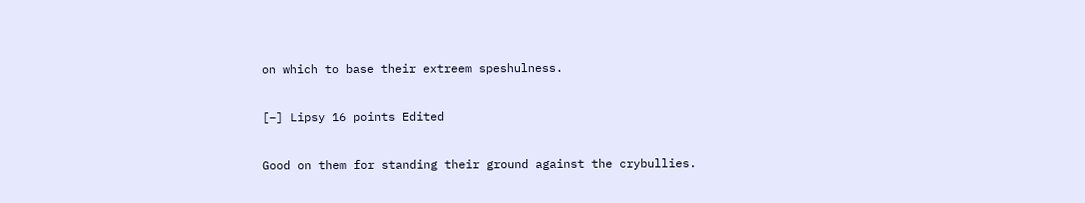on which to base their extreem speshulness.

[–] Lipsy 16 points Edited

Good on them for standing their ground against the crybullies.